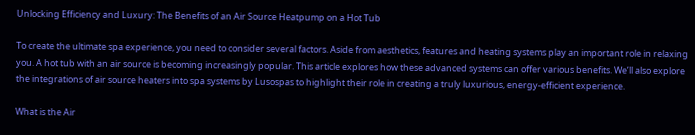Unlocking Efficiency and Luxury: The Benefits of an Air Source Heatpump on a Hot Tub

To create the ultimate spa experience, you need to consider several factors. Aside from aesthetics, features and heating systems play an important role in relaxing you. A hot tub with an air source is becoming increasingly popular. This article explores how these advanced systems can offer various benefits. We’ll also explore the integrations of air source heaters into spa systems by Lusospas to highlight their role in creating a truly luxurious, energy-efficient experience.

What is the Air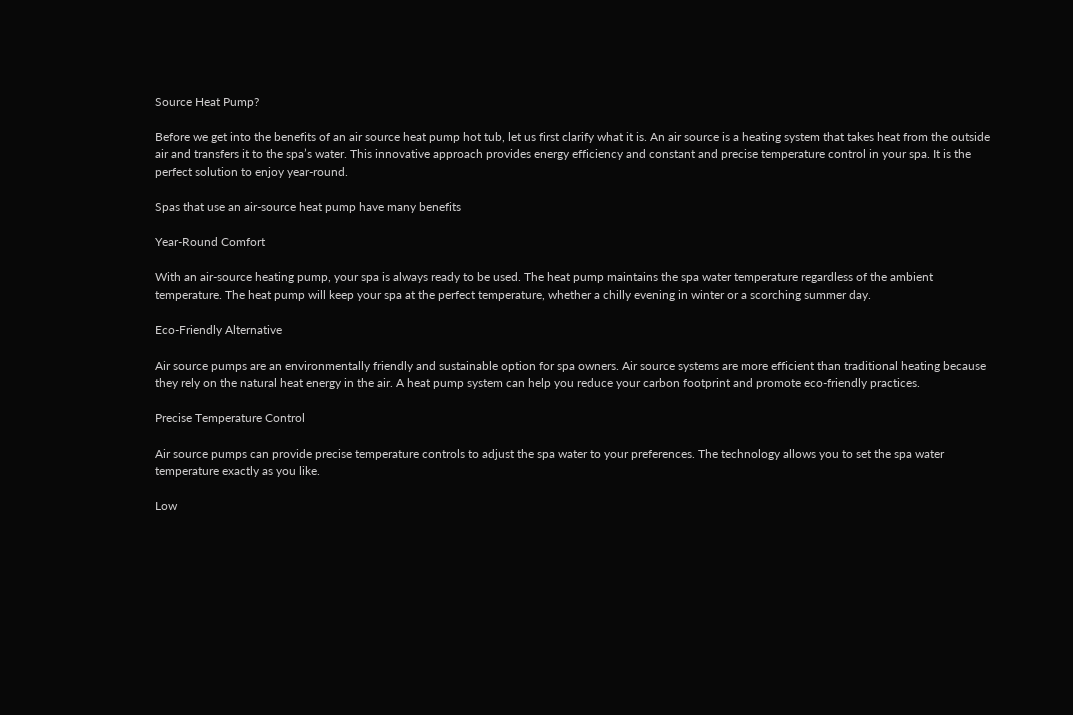Source Heat Pump?

Before we get into the benefits of an air source heat pump hot tub, let us first clarify what it is. An air source is a heating system that takes heat from the outside air and transfers it to the spa’s water. This innovative approach provides energy efficiency and constant and precise temperature control in your spa. It is the perfect solution to enjoy year-round.

Spas that use an air-source heat pump have many benefits

Year-Round Comfort

With an air-source heating pump, your spa is always ready to be used. The heat pump maintains the spa water temperature regardless of the ambient temperature. The heat pump will keep your spa at the perfect temperature, whether a chilly evening in winter or a scorching summer day.

Eco-Friendly Alternative

Air source pumps are an environmentally friendly and sustainable option for spa owners. Air source systems are more efficient than traditional heating because they rely on the natural heat energy in the air. A heat pump system can help you reduce your carbon footprint and promote eco-friendly practices.

Precise Temperature Control

Air source pumps can provide precise temperature controls to adjust the spa water to your preferences. The technology allows you to set the spa water temperature exactly as you like.

Low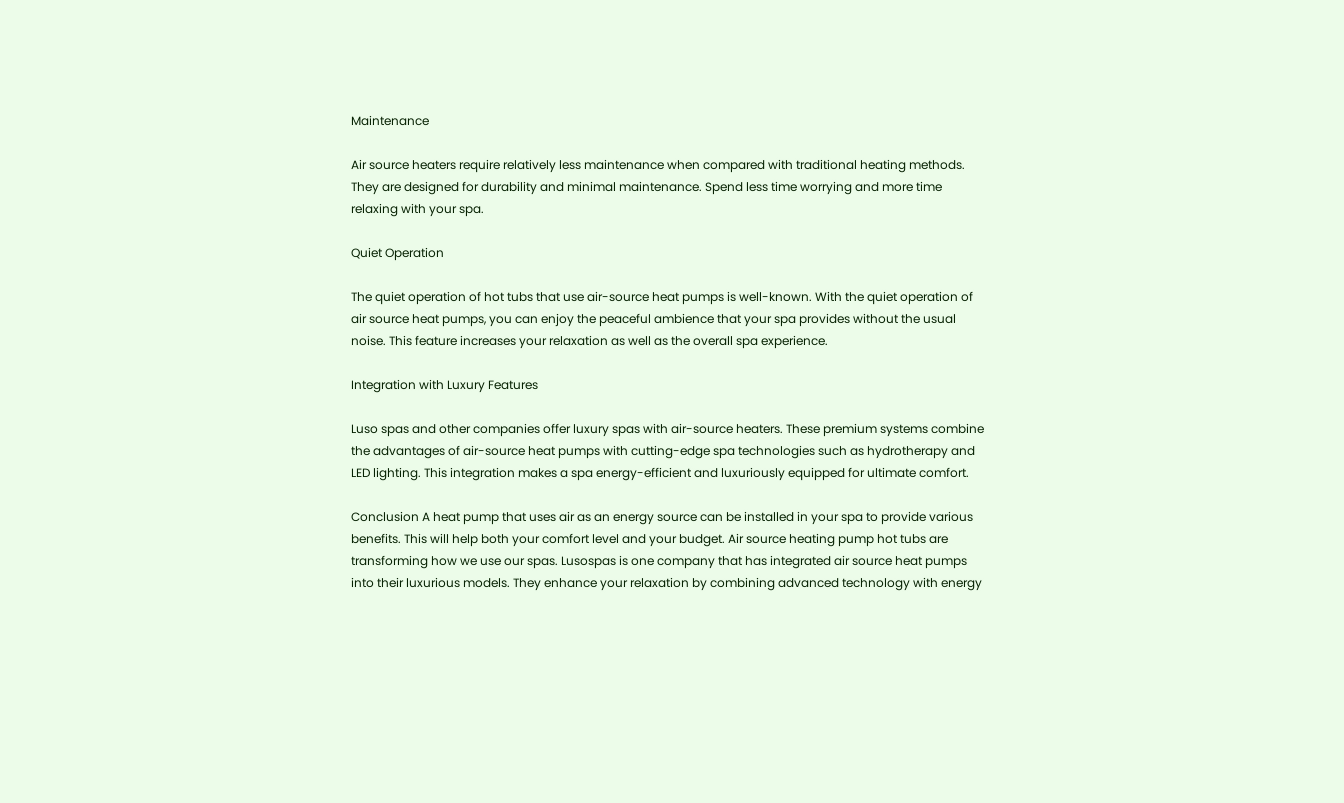Maintenance

Air source heaters require relatively less maintenance when compared with traditional heating methods. They are designed for durability and minimal maintenance. Spend less time worrying and more time relaxing with your spa.

Quiet Operation

The quiet operation of hot tubs that use air-source heat pumps is well-known. With the quiet operation of air source heat pumps, you can enjoy the peaceful ambience that your spa provides without the usual noise. This feature increases your relaxation as well as the overall spa experience.

Integration with Luxury Features

Luso spas and other companies offer luxury spas with air-source heaters. These premium systems combine the advantages of air-source heat pumps with cutting-edge spa technologies such as hydrotherapy and LED lighting. This integration makes a spa energy-efficient and luxuriously equipped for ultimate comfort.

Conclusion A heat pump that uses air as an energy source can be installed in your spa to provide various benefits. This will help both your comfort level and your budget. Air source heating pump hot tubs are transforming how we use our spas. Lusospas is one company that has integrated air source heat pumps into their luxurious models. They enhance your relaxation by combining advanced technology with energy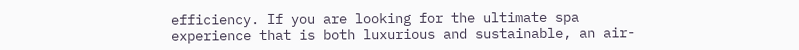efficiency. If you are looking for the ultimate spa experience that is both luxurious and sustainable, an air-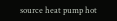source heat pump hot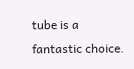tube is a fantastic choice.